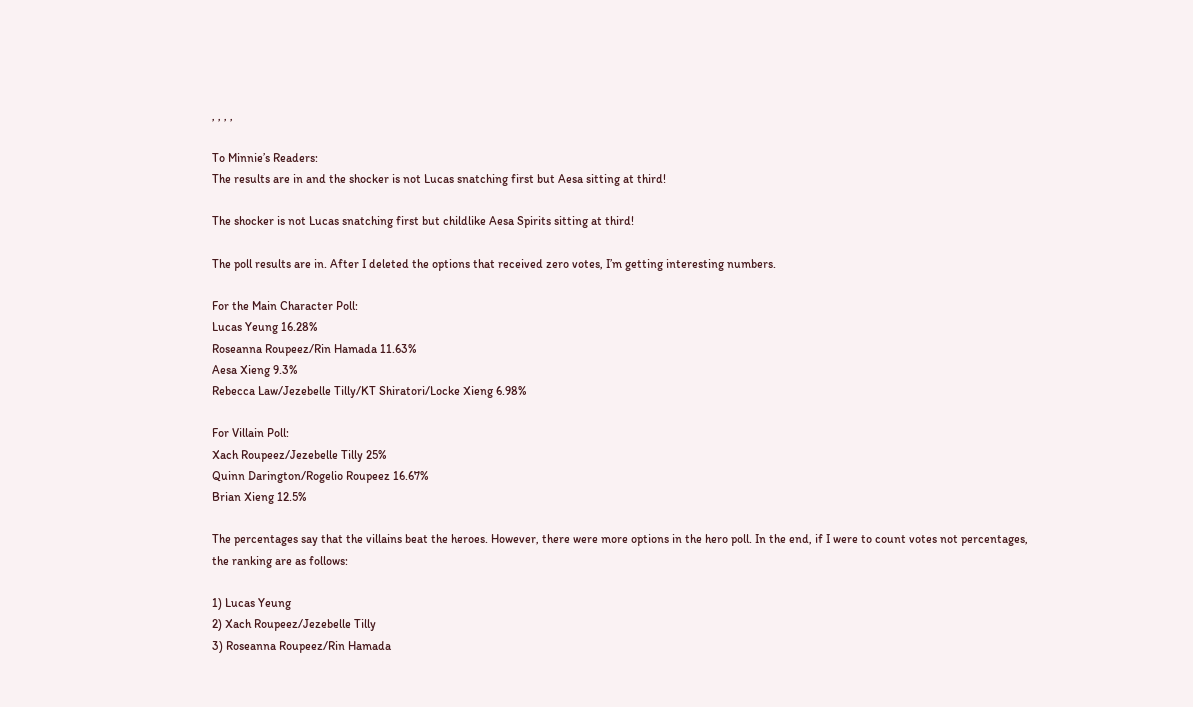, , , ,

To Minnie’s Readers:
The results are in and the shocker is not Lucas snatching first but Aesa sitting at third!

The shocker is not Lucas snatching first but childlike Aesa Spirits sitting at third!

The poll results are in. After I deleted the options that received zero votes, I’m getting interesting numbers.

For the Main Character Poll:
Lucas Yeung 16.28%
Roseanna Roupeez/Rin Hamada 11.63%
Aesa Xieng 9.3%
Rebecca Law/Jezebelle Tilly/KT Shiratori/Locke Xieng 6.98%

For Villain Poll:
Xach Roupeez/Jezebelle Tilly 25%
Quinn Darington/Rogelio Roupeez 16.67%
Brian Xieng 12.5%

The percentages say that the villains beat the heroes. However, there were more options in the hero poll. In the end, if I were to count votes not percentages, the ranking are as follows:

1) Lucas Yeung
2) Xach Roupeez/Jezebelle Tilly
3) Roseanna Roupeez/Rin Hamada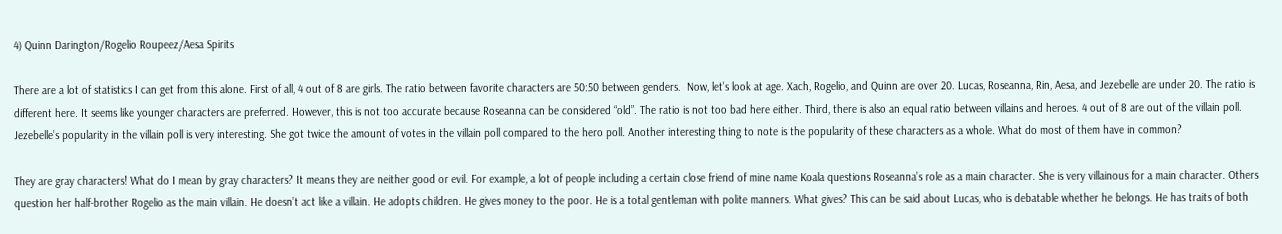4) Quinn Darington/Rogelio Roupeez/Aesa Spirits

There are a lot of statistics I can get from this alone. First of all, 4 out of 8 are girls. The ratio between favorite characters are 50:50 between genders.  Now, let’s look at age. Xach, Rogelio, and Quinn are over 20. Lucas, Roseanna, Rin, Aesa, and Jezebelle are under 20. The ratio is different here. It seems like younger characters are preferred. However, this is not too accurate because Roseanna can be considered “old”. The ratio is not too bad here either. Third, there is also an equal ratio between villains and heroes. 4 out of 8 are out of the villain poll. Jezebelle’s popularity in the villain poll is very interesting. She got twice the amount of votes in the villain poll compared to the hero poll. Another interesting thing to note is the popularity of these characters as a whole. What do most of them have in common?

They are gray characters! What do I mean by gray characters? It means they are neither good or evil. For example, a lot of people including a certain close friend of mine name Koala questions Roseanna’s role as a main character. She is very villainous for a main character. Others question her half-brother Rogelio as the main villain. He doesn’t act like a villain. He adopts children. He gives money to the poor. He is a total gentleman with polite manners. What gives? This can be said about Lucas, who is debatable whether he belongs. He has traits of both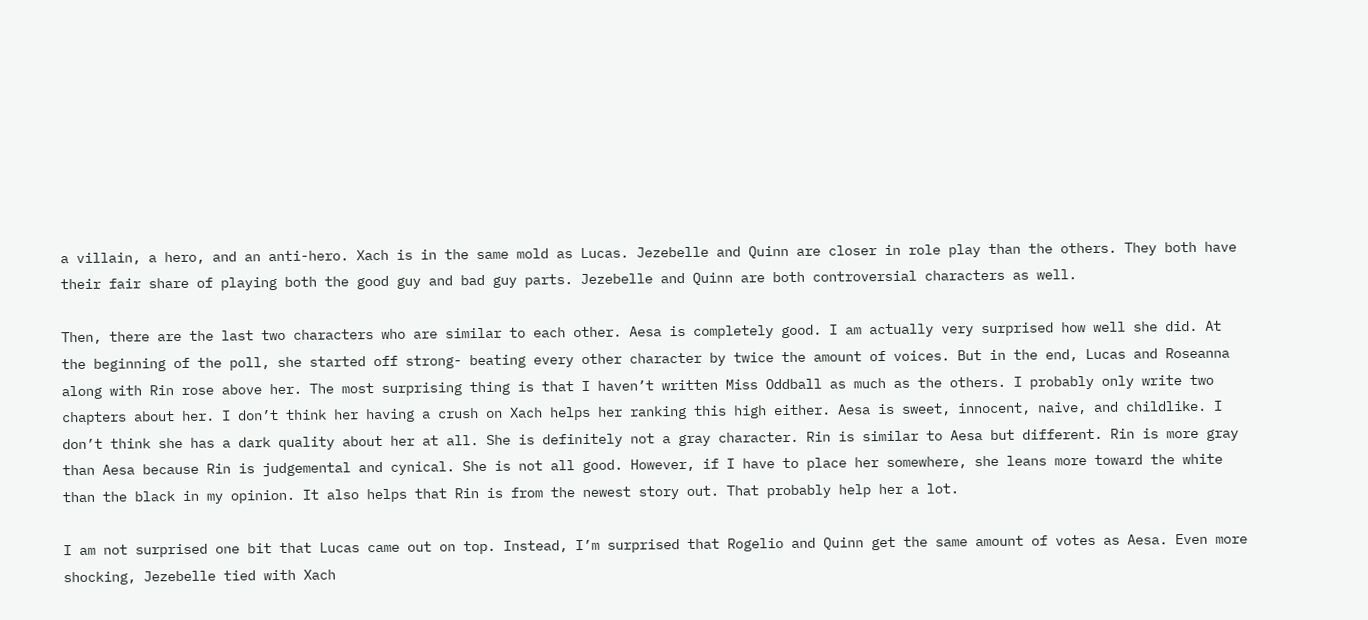a villain, a hero, and an anti-hero. Xach is in the same mold as Lucas. Jezebelle and Quinn are closer in role play than the others. They both have their fair share of playing both the good guy and bad guy parts. Jezebelle and Quinn are both controversial characters as well.

Then, there are the last two characters who are similar to each other. Aesa is completely good. I am actually very surprised how well she did. At the beginning of the poll, she started off strong- beating every other character by twice the amount of voices. But in the end, Lucas and Roseanna along with Rin rose above her. The most surprising thing is that I haven’t written Miss Oddball as much as the others. I probably only write two chapters about her. I don’t think her having a crush on Xach helps her ranking this high either. Aesa is sweet, innocent, naive, and childlike. I don’t think she has a dark quality about her at all. She is definitely not a gray character. Rin is similar to Aesa but different. Rin is more gray than Aesa because Rin is judgemental and cynical. She is not all good. However, if I have to place her somewhere, she leans more toward the white than the black in my opinion. It also helps that Rin is from the newest story out. That probably help her a lot.

I am not surprised one bit that Lucas came out on top. Instead, I’m surprised that Rogelio and Quinn get the same amount of votes as Aesa. Even more shocking, Jezebelle tied with Xach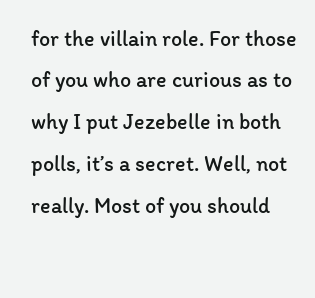for the villain role. For those of you who are curious as to why I put Jezebelle in both polls, it’s a secret. Well, not really. Most of you should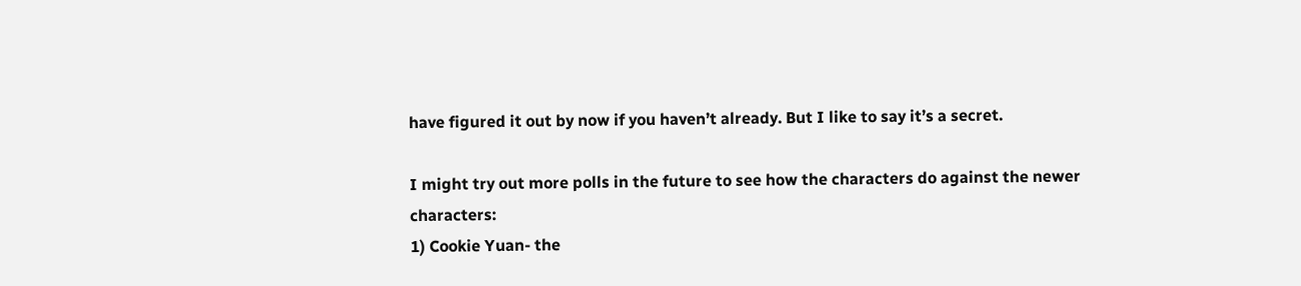have figured it out by now if you haven’t already. But I like to say it’s a secret.

I might try out more polls in the future to see how the characters do against the newer characters:
1) Cookie Yuan- the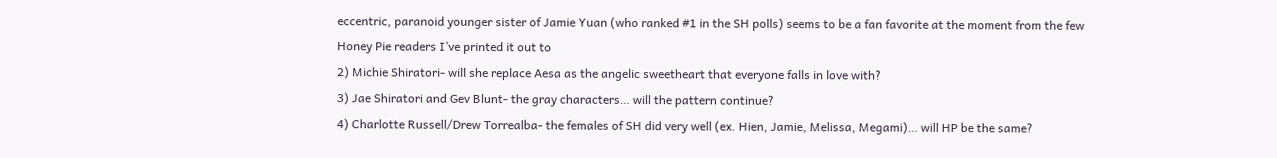eccentric, paranoid younger sister of Jamie Yuan (who ranked #1 in the SH polls) seems to be a fan favorite at the moment from the few Honey Pie readers I’ve printed it out to
2) Michie Shiratori- will she replace Aesa as the angelic sweetheart that everyone falls in love with?
3) Jae Shiratori and Gev Blunt- the gray characters… will the pattern continue?
4) Charlotte Russell/Drew Torrealba- the females of SH did very well (ex. Hien, Jamie, Melissa, Megami)… will HP be the same?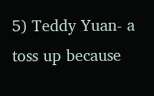5) Teddy Yuan- a toss up because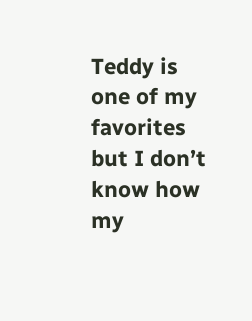Teddy is one of my favorites but I don’t know how my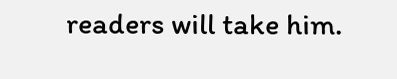readers will take him.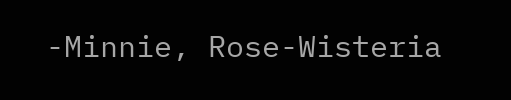-Minnie, Rose-Wisteria